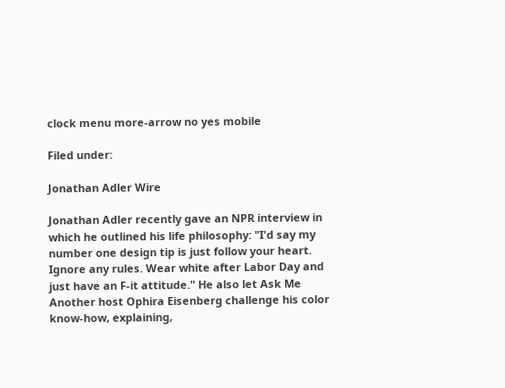clock menu more-arrow no yes mobile

Filed under:

Jonathan Adler Wire

Jonathan Adler recently gave an NPR interview in which he outlined his life philosophy: "I'd say my number one design tip is just follow your heart. Ignore any rules. Wear white after Labor Day and just have an F-it attitude." He also let Ask Me Another host Ophira Eisenberg challenge his color know-how, explaining,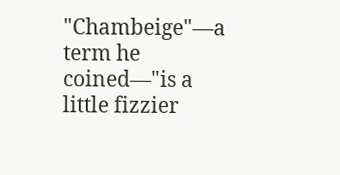"Chambeige"—a term he coined—"is a little fizzier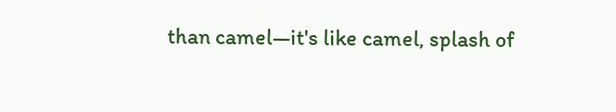than camel—it's like camel, splash of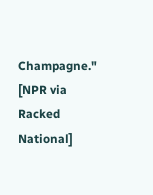Champagne." [NPR via Racked National]